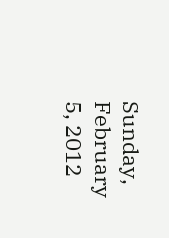Sunday, February 5, 2012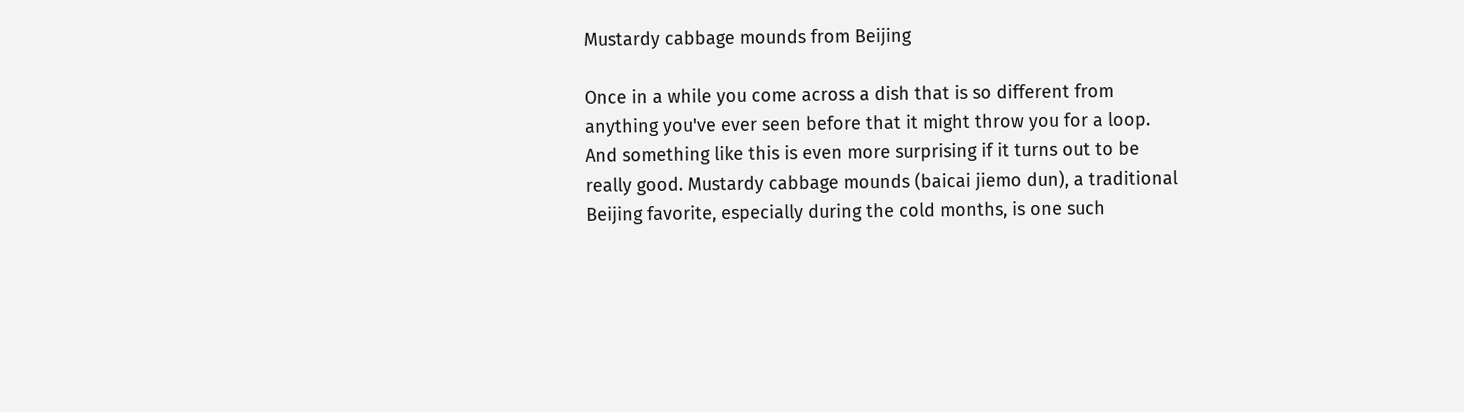Mustardy cabbage mounds from Beijing

Once in a while you come across a dish that is so different from anything you've ever seen before that it might throw you for a loop. And something like this is even more surprising if it turns out to be really good. Mustardy cabbage mounds (baicai jiemo dun), a traditional Beijing favorite, especially during the cold months, is one such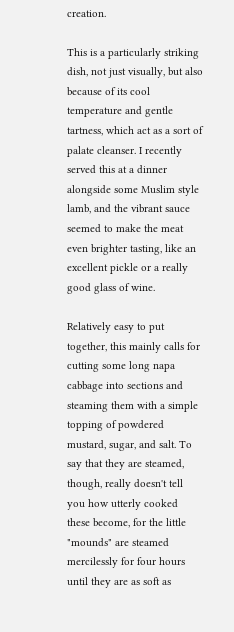creation.

This is a particularly striking dish, not just visually, but also because of its cool temperature and gentle tartness, which act as a sort of palate cleanser. I recently served this at a dinner alongside some Muslim style lamb, and the vibrant sauce seemed to make the meat even brighter tasting, like an excellent pickle or a really good glass of wine.

Relatively easy to put together, this mainly calls for cutting some long napa cabbage into sections and steaming them with a simple topping of powdered mustard, sugar, and salt. To say that they are steamed, though, really doesn't tell you how utterly cooked these become, for the little "mounds" are steamed mercilessly for four hours until they are as soft as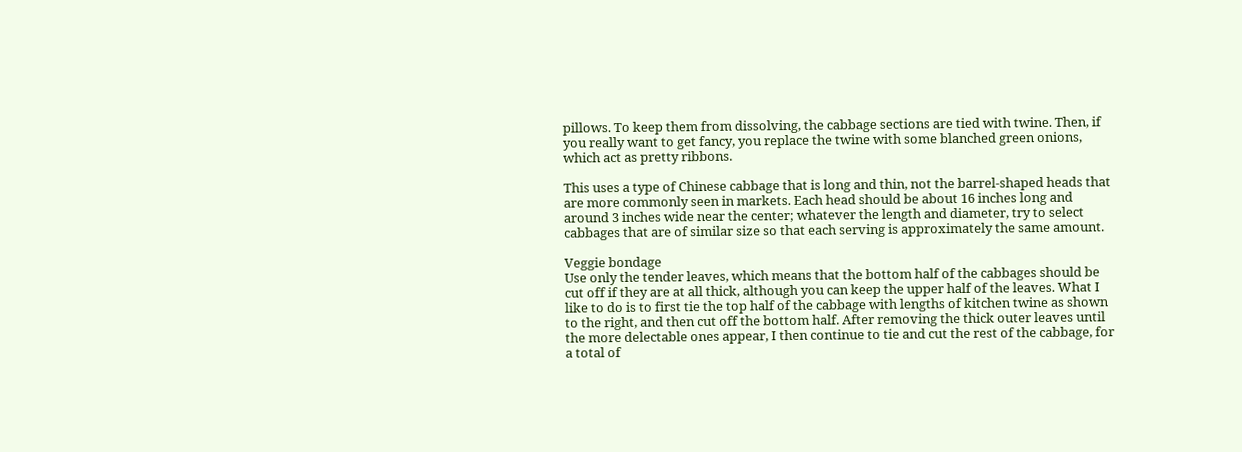pillows. To keep them from dissolving, the cabbage sections are tied with twine. Then, if you really want to get fancy, you replace the twine with some blanched green onions, which act as pretty ribbons.

This uses a type of Chinese cabbage that is long and thin, not the barrel-shaped heads that are more commonly seen in markets. Each head should be about 16 inches long and around 3 inches wide near the center; whatever the length and diameter, try to select cabbages that are of similar size so that each serving is approximately the same amount.

Veggie bondage
Use only the tender leaves, which means that the bottom half of the cabbages should be cut off if they are at all thick, although you can keep the upper half of the leaves. What I like to do is to first tie the top half of the cabbage with lengths of kitchen twine as shown to the right, and then cut off the bottom half. After removing the thick outer leaves until the more delectable ones appear, I then continue to tie and cut the rest of the cabbage, for a total of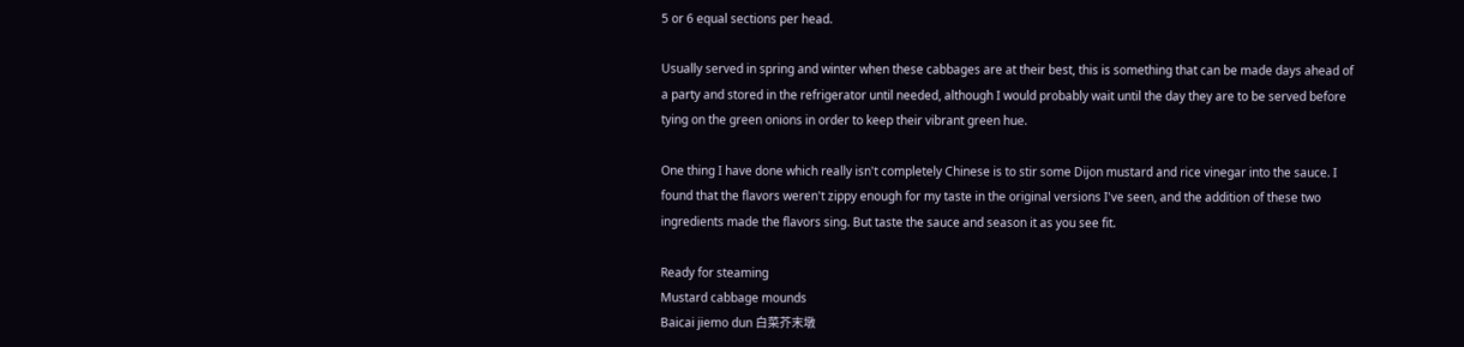5 or 6 equal sections per head.

Usually served in spring and winter when these cabbages are at their best, this is something that can be made days ahead of a party and stored in the refrigerator until needed, although I would probably wait until the day they are to be served before tying on the green onions in order to keep their vibrant green hue.

One thing I have done which really isn't completely Chinese is to stir some Dijon mustard and rice vinegar into the sauce. I found that the flavors weren't zippy enough for my taste in the original versions I've seen, and the addition of these two ingredients made the flavors sing. But taste the sauce and season it as you see fit.

Ready for steaming
Mustard cabbage mounds
Baicai jiemo dun 白菜芥末墩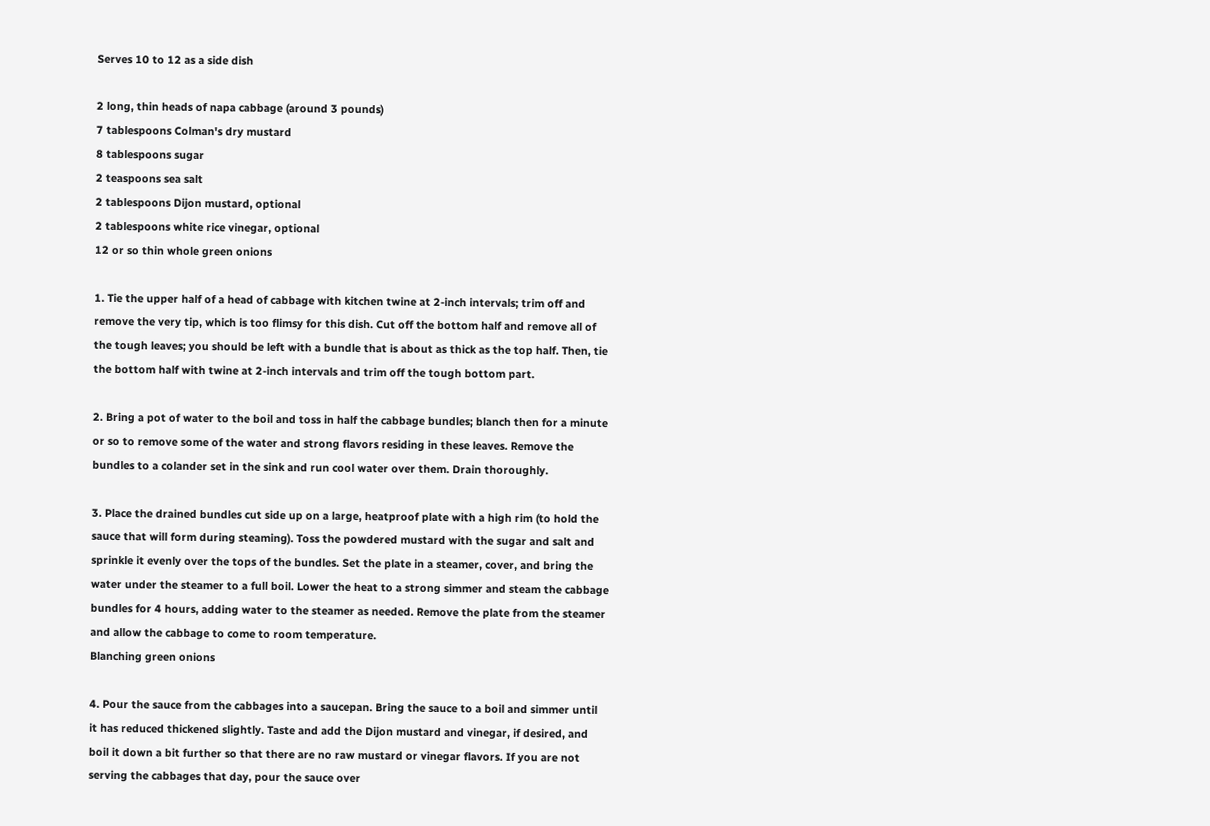Serves 10 to 12 as a side dish

2 long, thin heads of napa cabbage (around 3 pounds)
7 tablespoons Colman's dry mustard
8 tablespoons sugar
2 teaspoons sea salt
2 tablespoons Dijon mustard, optional
2 tablespoons white rice vinegar, optional
12 or so thin whole green onions

1. Tie the upper half of a head of cabbage with kitchen twine at 2-inch intervals; trim off and remove the very tip, which is too flimsy for this dish. Cut off the bottom half and remove all of the tough leaves; you should be left with a bundle that is about as thick as the top half. Then, tie the bottom half with twine at 2-inch intervals and trim off the tough bottom part.

2. Bring a pot of water to the boil and toss in half the cabbage bundles; blanch then for a minute or so to remove some of the water and strong flavors residing in these leaves. Remove the bundles to a colander set in the sink and run cool water over them. Drain thoroughly.

3. Place the drained bundles cut side up on a large, heatproof plate with a high rim (to hold the sauce that will form during steaming). Toss the powdered mustard with the sugar and salt and sprinkle it evenly over the tops of the bundles. Set the plate in a steamer, cover, and bring the water under the steamer to a full boil. Lower the heat to a strong simmer and steam the cabbage bundles for 4 hours, adding water to the steamer as needed. Remove the plate from the steamer and allow the cabbage to come to room temperature.
Blanching green onions

4. Pour the sauce from the cabbages into a saucepan. Bring the sauce to a boil and simmer until it has reduced thickened slightly. Taste and add the Dijon mustard and vinegar, if desired, and boil it down a bit further so that there are no raw mustard or vinegar flavors. If you are not serving the cabbages that day, pour the sauce over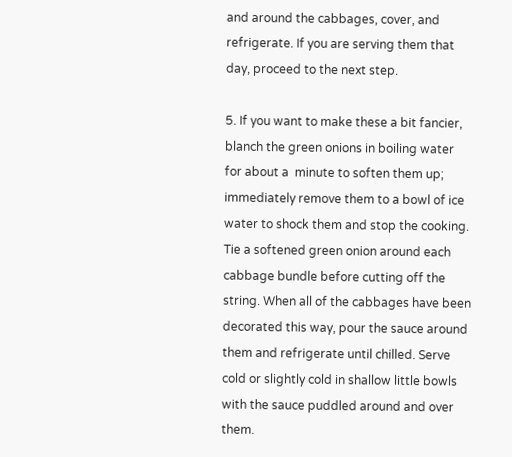and around the cabbages, cover, and refrigerate. If you are serving them that day, proceed to the next step.

5. If you want to make these a bit fancier, blanch the green onions in boiling water for about a  minute to soften them up; immediately remove them to a bowl of ice water to shock them and stop the cooking. Tie a softened green onion around each cabbage bundle before cutting off the string. When all of the cabbages have been decorated this way, pour the sauce around them and refrigerate until chilled. Serve cold or slightly cold in shallow little bowls with the sauce puddled around and over them.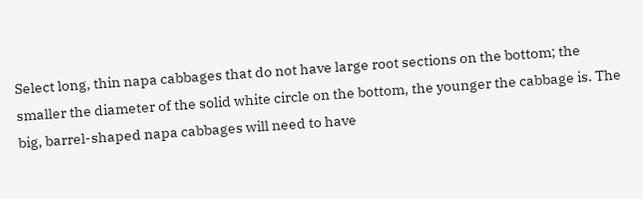Select long, thin napa cabbages that do not have large root sections on the bottom; the smaller the diameter of the solid white circle on the bottom, the younger the cabbage is. The big, barrel-shaped napa cabbages will need to have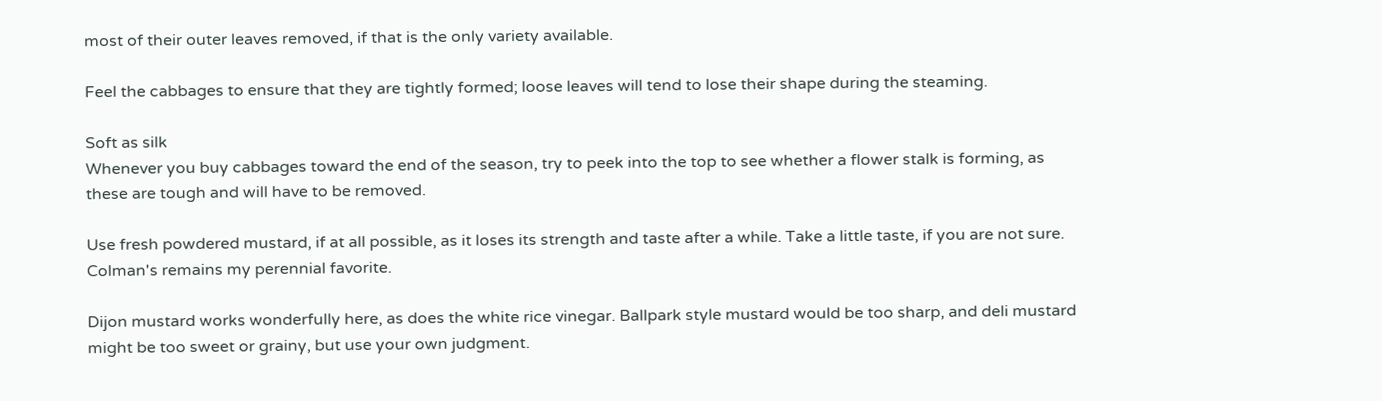most of their outer leaves removed, if that is the only variety available.

Feel the cabbages to ensure that they are tightly formed; loose leaves will tend to lose their shape during the steaming.

Soft as silk
Whenever you buy cabbages toward the end of the season, try to peek into the top to see whether a flower stalk is forming, as these are tough and will have to be removed.

Use fresh powdered mustard, if at all possible, as it loses its strength and taste after a while. Take a little taste, if you are not sure. Colman's remains my perennial favorite.

Dijon mustard works wonderfully here, as does the white rice vinegar. Ballpark style mustard would be too sharp, and deli mustard might be too sweet or grainy, but use your own judgment.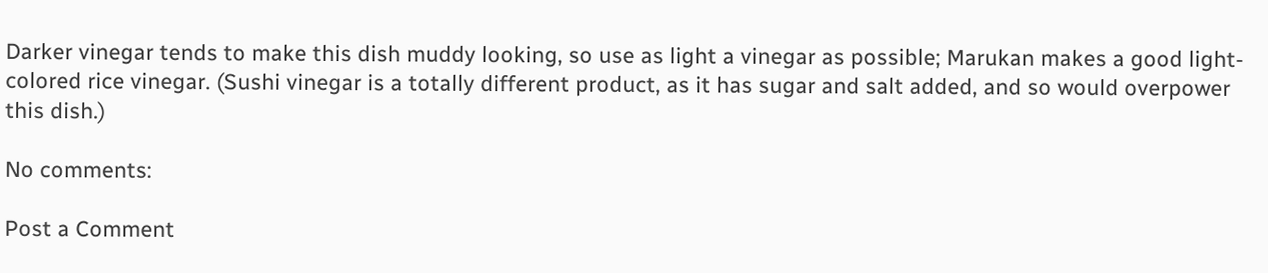Darker vinegar tends to make this dish muddy looking, so use as light a vinegar as possible; Marukan makes a good light-colored rice vinegar. (Sushi vinegar is a totally different product, as it has sugar and salt added, and so would overpower this dish.)

No comments:

Post a Comment